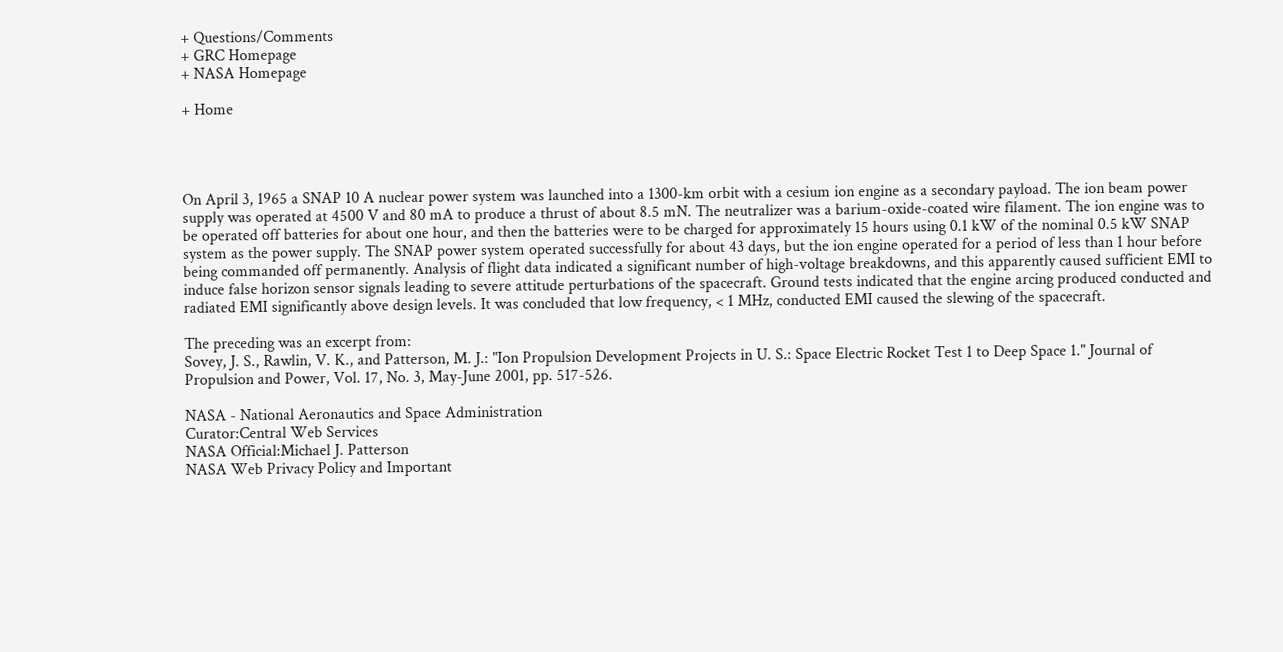+ Questions/Comments
+ GRC Homepage
+ NASA Homepage

+ Home




On April 3, 1965 a SNAP 10 A nuclear power system was launched into a 1300-km orbit with a cesium ion engine as a secondary payload. The ion beam power supply was operated at 4500 V and 80 mA to produce a thrust of about 8.5 mN. The neutralizer was a barium-oxide-coated wire filament. The ion engine was to be operated off batteries for about one hour, and then the batteries were to be charged for approximately 15 hours using 0.1 kW of the nominal 0.5 kW SNAP system as the power supply. The SNAP power system operated successfully for about 43 days, but the ion engine operated for a period of less than 1 hour before being commanded off permanently. Analysis of flight data indicated a significant number of high-voltage breakdowns, and this apparently caused sufficient EMI to induce false horizon sensor signals leading to severe attitude perturbations of the spacecraft. Ground tests indicated that the engine arcing produced conducted and radiated EMI significantly above design levels. It was concluded that low frequency, < 1 MHz, conducted EMI caused the slewing of the spacecraft.

The preceding was an excerpt from:
Sovey, J. S., Rawlin, V. K., and Patterson, M. J.: "Ion Propulsion Development Projects in U. S.: Space Electric Rocket Test 1 to Deep Space 1." Journal of Propulsion and Power, Vol. 17, No. 3, May-June 2001, pp. 517-526.

NASA - National Aeronautics and Space Administration
Curator:Central Web Services
NASA Official:Michael J. Patterson
NASA Web Privacy Policy and Important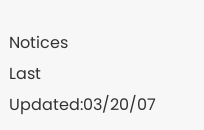Notices
Last Updated:03/20/07